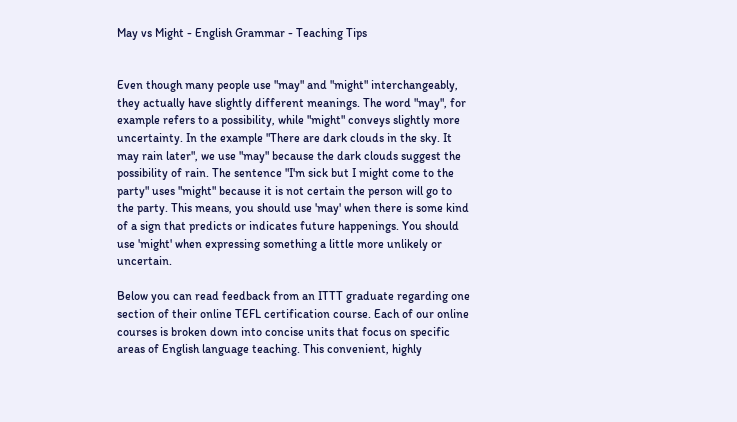May vs Might - English Grammar - Teaching Tips


Even though many people use "may" and "might" interchangeably, they actually have slightly different meanings. The word "may", for example refers to a possibility, while "might" conveys slightly more uncertainty. In the example "There are dark clouds in the sky. It may rain later", we use "may" because the dark clouds suggest the possibility of rain. The sentence "I'm sick but I might come to the party" uses "might" because it is not certain the person will go to the party. This means, you should use 'may' when there is some kind of a sign that predicts or indicates future happenings. You should use 'might' when expressing something a little more unlikely or uncertain.

Below you can read feedback from an ITTT graduate regarding one section of their online TEFL certification course. Each of our online courses is broken down into concise units that focus on specific areas of English language teaching. This convenient, highly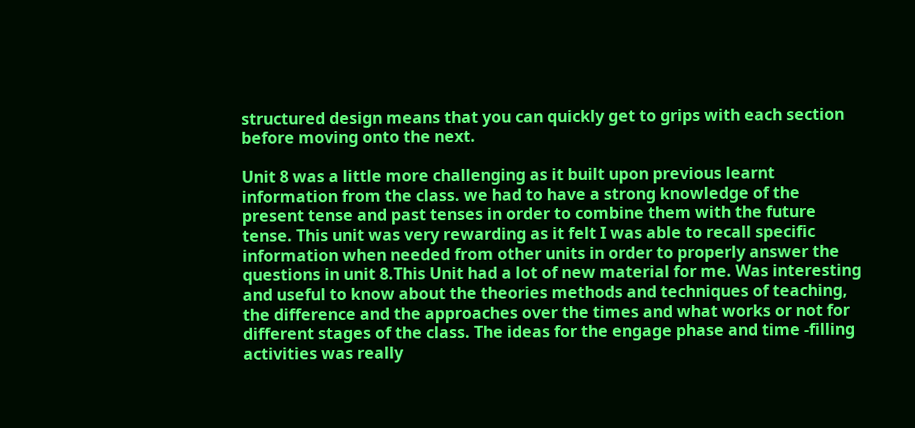structured design means that you can quickly get to grips with each section before moving onto the next.

Unit 8 was a little more challenging as it built upon previous learnt information from the class. we had to have a strong knowledge of the present tense and past tenses in order to combine them with the future tense. This unit was very rewarding as it felt I was able to recall specific information when needed from other units in order to properly answer the questions in unit 8.This Unit had a lot of new material for me. Was interesting and useful to know about the theories methods and techniques of teaching, the difference and the approaches over the times and what works or not for different stages of the class. The ideas for the engage phase and time -filling activities was really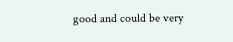good and could be very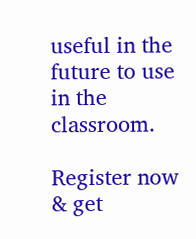useful in the future to use in the classroom.

Register now & get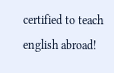certified to teach english abroad!